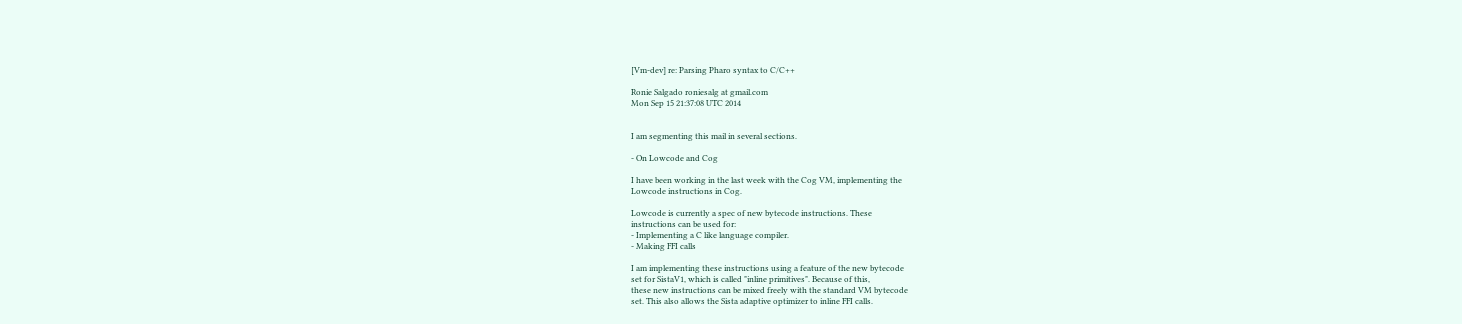[Vm-dev] re: Parsing Pharo syntax to C/C++

Ronie Salgado roniesalg at gmail.com
Mon Sep 15 21:37:08 UTC 2014


I am segmenting this mail in several sections.

- On Lowcode and Cog

I have been working in the last week with the Cog VM, implementing the
Lowcode instructions in Cog.

Lowcode is currently a spec of new bytecode instructions. These
instructions can be used for:
- Implementing a C like language compiler.
- Making FFI calls

I am implementing these instructions using a feature of the new bytecode
set for SistaV1, which is called "inline primitives". Because of this,
these new instructions can be mixed freely with the standard VM bytecode
set. This also allows the Sista adaptive optimizer to inline FFI calls.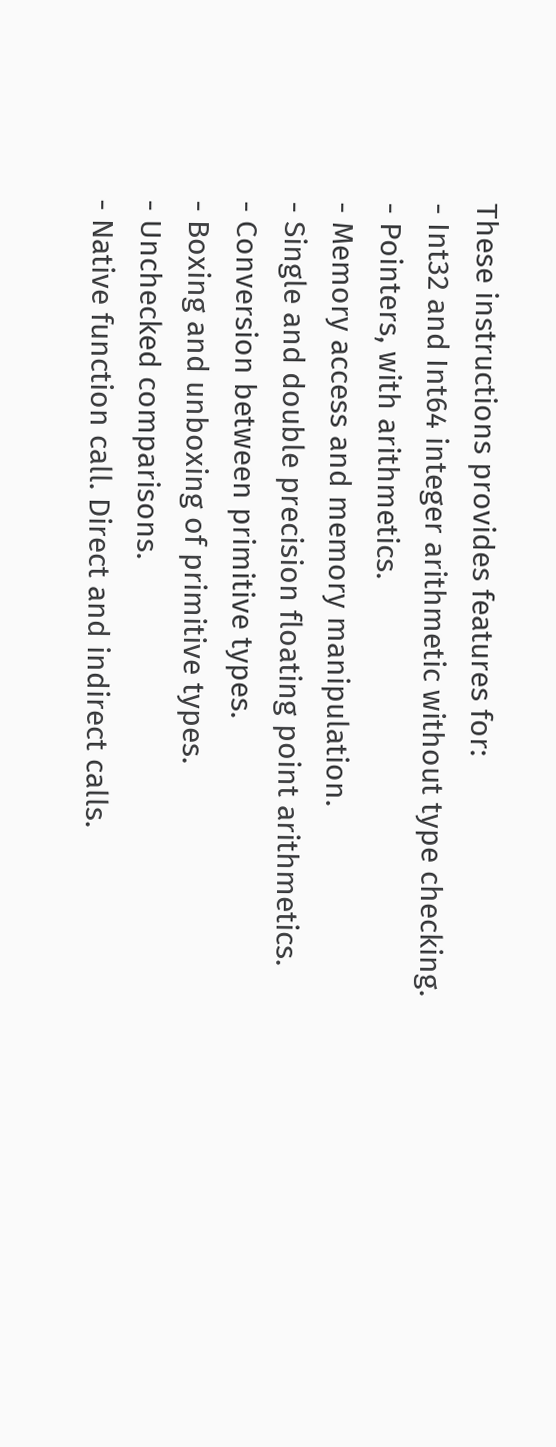These instructions provides features for:
- Int32 and Int64 integer arithmetic without type checking.
- Pointers, with arithmetics.
- Memory access and memory manipulation.
- Single and double precision floating point arithmetics.
- Conversion between primitive types.
- Boxing and unboxing of primitive types.
- Unchecked comparisons.
- Native function call. Direct and indirect calls.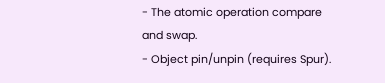- The atomic operation compare and swap.
- Object pin/unpin (requires Spur).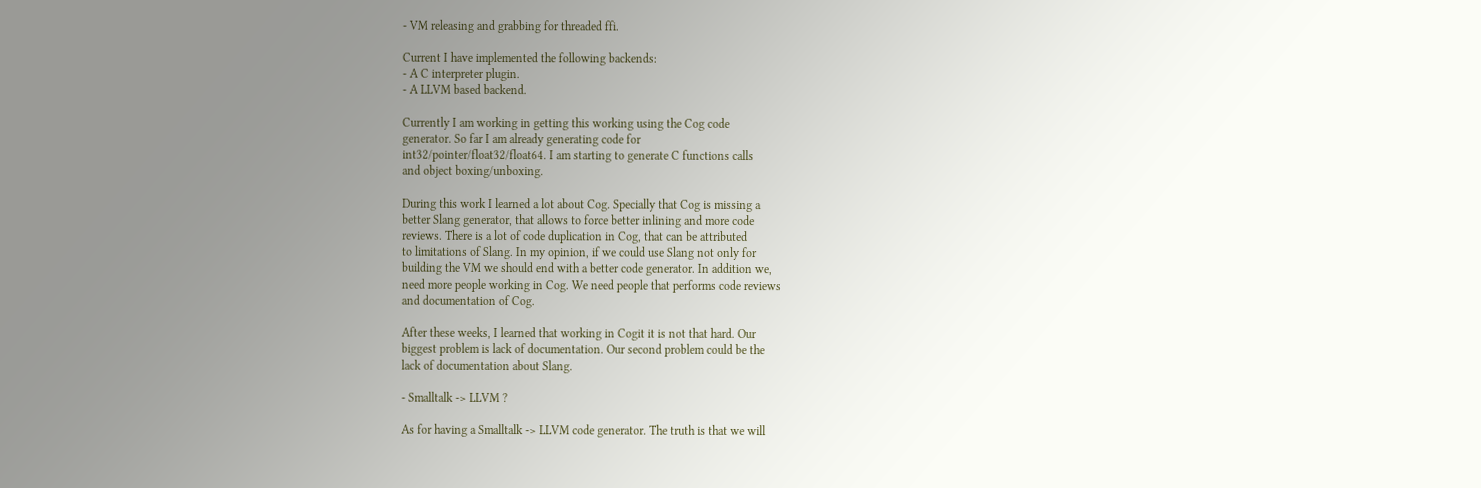- VM releasing and grabbing for threaded ffi.

Current I have implemented the following backends:
- A C interpreter plugin.
- A LLVM based backend.

Currently I am working in getting this working using the Cog code
generator. So far I am already generating code for
int32/pointer/float32/float64. I am starting to generate C functions calls
and object boxing/unboxing.

During this work I learned a lot about Cog. Specially that Cog is missing a
better Slang generator, that allows to force better inlining and more code
reviews. There is a lot of code duplication in Cog, that can be attributed
to limitations of Slang. In my opinion, if we could use Slang not only for
building the VM we should end with a better code generator. In addition we,
need more people working in Cog. We need people that performs code reviews
and documentation of Cog.

After these weeks, I learned that working in Cogit it is not that hard. Our
biggest problem is lack of documentation. Our second problem could be the
lack of documentation about Slang.

- Smalltalk -> LLVM ?

As for having a Smalltalk -> LLVM code generator. The truth is that we will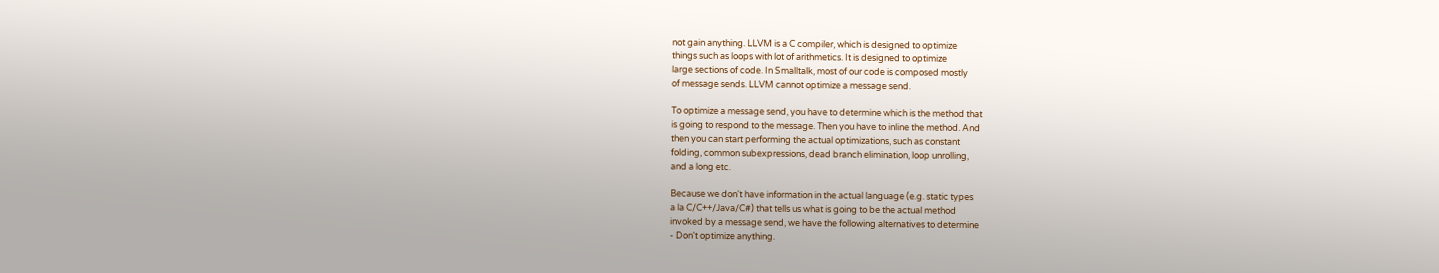not gain anything. LLVM is a C compiler, which is designed to optimize
things such as loops with lot of arithmetics. It is designed to optimize
large sections of code. In Smalltalk, most of our code is composed mostly
of message sends. LLVM cannot optimize a message send.

To optimize a message send, you have to determine which is the method that
is going to respond to the message. Then you have to inline the method. And
then you can start performing the actual optimizations, such as constant
folding, common subexpressions, dead branch elimination, loop unrolling,
and a long etc.

Because we don't have information in the actual language (e.g. static types
a la C/C++/Java/C#) that tells us what is going to be the actual method
invoked by a message send, we have the following alternatives to determine
- Don't optimize anything.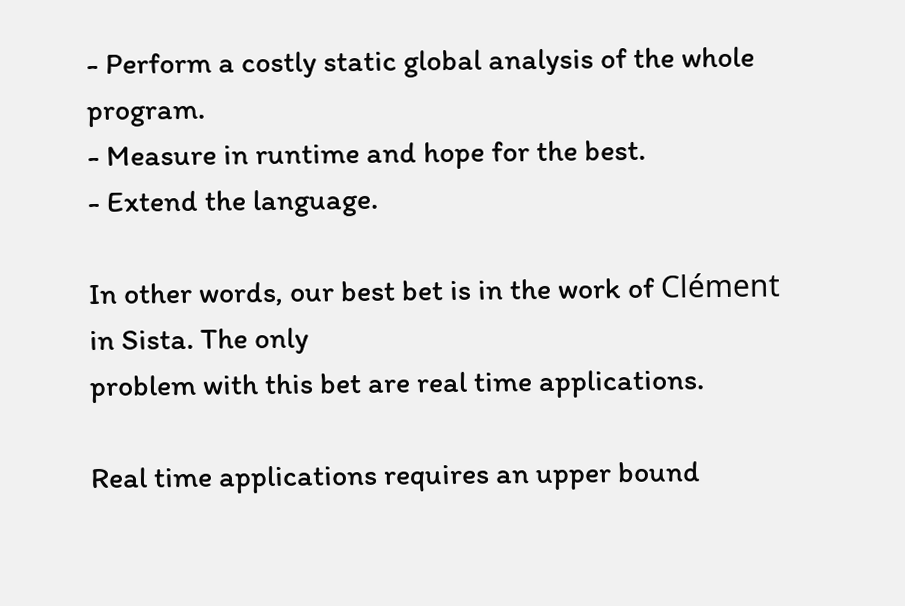- Perform a costly static global analysis of the whole program.
- Measure in runtime and hope for the best.
- Extend the language.

In other words, our best bet is in the work of Clément in Sista. The only
problem with this bet are real time applications.

Real time applications requires an upper bound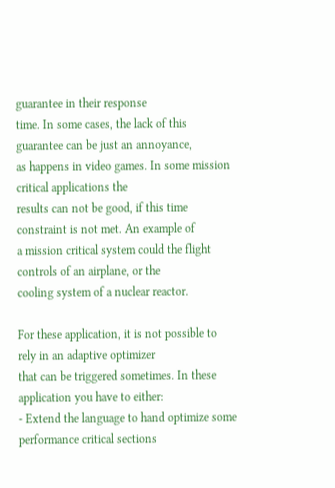guarantee in their response
time. In some cases, the lack of this guarantee can be just an annoyance,
as happens in video games. In some mission critical applications the
results can not be good, if this time constraint is not met. An example of
a mission critical system could the flight controls of an airplane, or the
cooling system of a nuclear reactor.

For these application, it is not possible to rely in an adaptive optimizer
that can be triggered sometimes. In these application you have to either:
- Extend the language to hand optimize some performance critical sections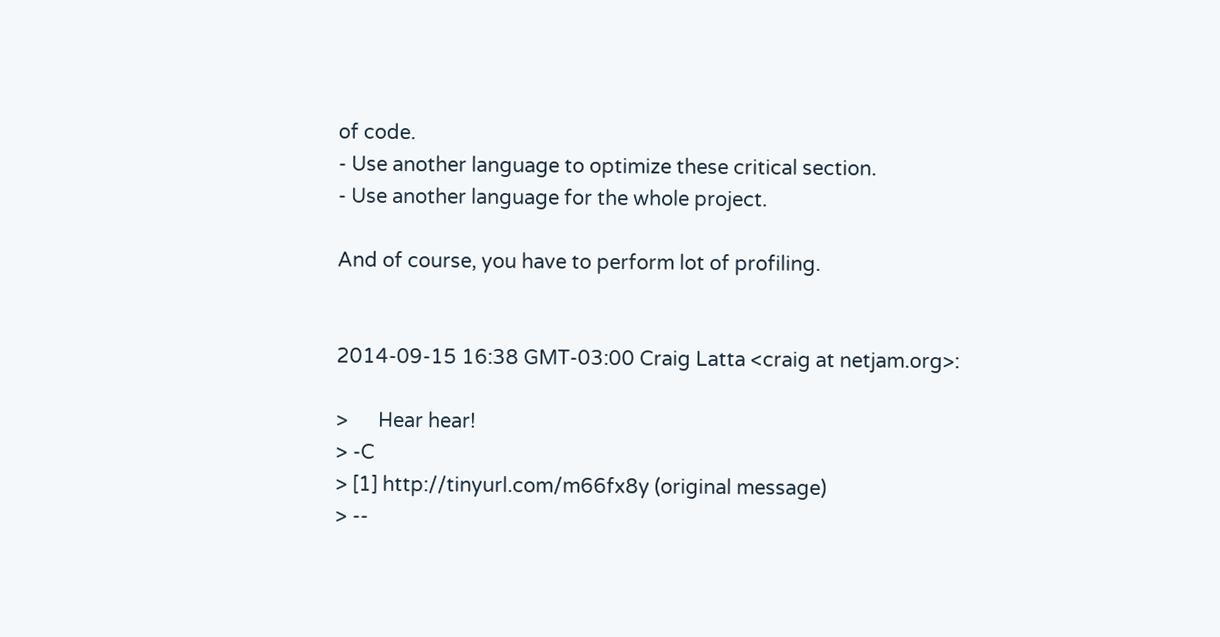of code.
- Use another language to optimize these critical section.
- Use another language for the whole project.

And of course, you have to perform lot of profiling.


2014-09-15 16:38 GMT-03:00 Craig Latta <craig at netjam.org>:

>      Hear hear!
> -C
> [1] http://tinyurl.com/m66fx8y (original message)
> --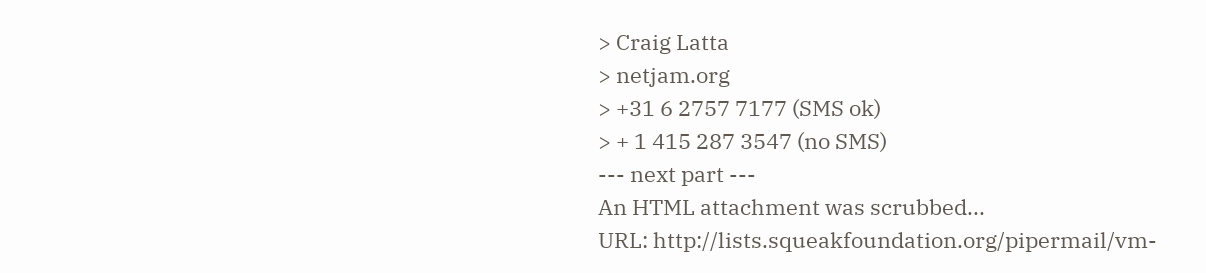> Craig Latta
> netjam.org
> +31 6 2757 7177 (SMS ok)
> + 1 415 287 3547 (no SMS)
--- next part ---
An HTML attachment was scrubbed...
URL: http://lists.squeakfoundation.org/pipermail/vm-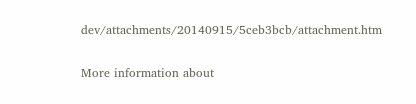dev/attachments/20140915/5ceb3bcb/attachment.htm

More information about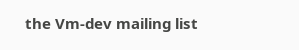the Vm-dev mailing list